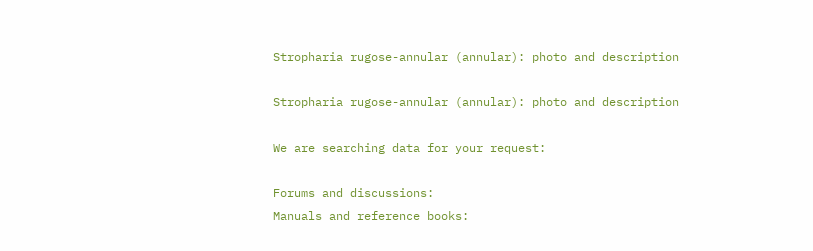Stropharia rugose-annular (annular): photo and description

Stropharia rugose-annular (annular): photo and description

We are searching data for your request:

Forums and discussions:
Manuals and reference books: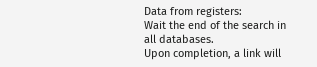Data from registers:
Wait the end of the search in all databases.
Upon completion, a link will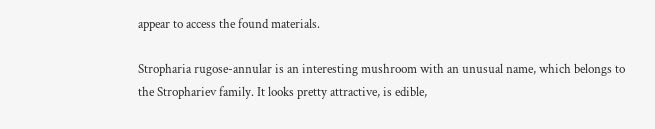appear to access the found materials.

Stropharia rugose-annular is an interesting mushroom with an unusual name, which belongs to the Strophariev family. It looks pretty attractive, is edible,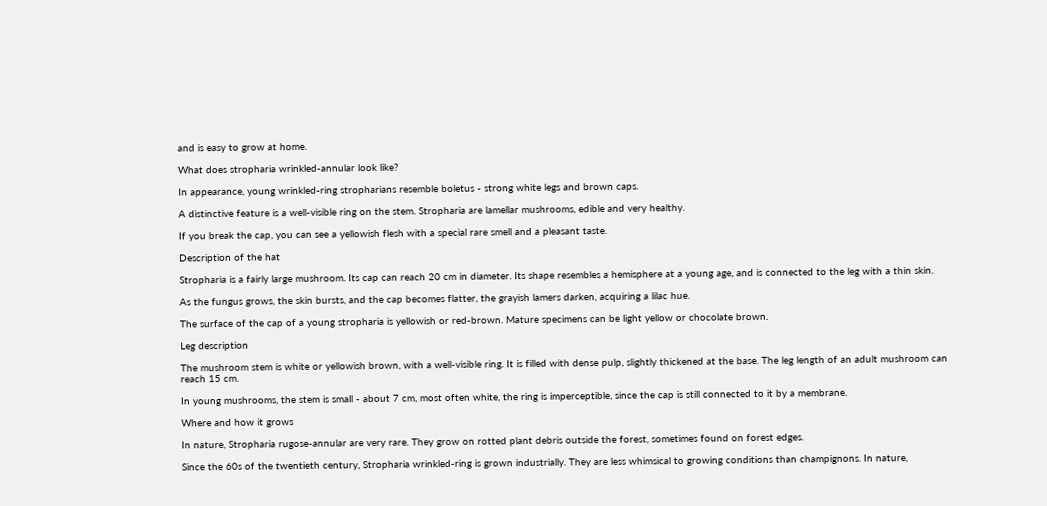and is easy to grow at home.

What does stropharia wrinkled-annular look like?

In appearance, young wrinkled-ring stropharians resemble boletus - strong white legs and brown caps.

A distinctive feature is a well-visible ring on the stem. Stropharia are lamellar mushrooms, edible and very healthy.

If you break the cap, you can see a yellowish flesh with a special rare smell and a pleasant taste.

Description of the hat

Stropharia is a fairly large mushroom. Its cap can reach 20 cm in diameter. Its shape resembles a hemisphere at a young age, and is connected to the leg with a thin skin.

As the fungus grows, the skin bursts, and the cap becomes flatter, the grayish lamers darken, acquiring a lilac hue.

The surface of the cap of a young stropharia is yellowish or red-brown. Mature specimens can be light yellow or chocolate brown.

Leg description

The mushroom stem is white or yellowish brown, with a well-visible ring. It is filled with dense pulp, slightly thickened at the base. The leg length of an adult mushroom can reach 15 cm.

In young mushrooms, the stem is small - about 7 cm, most often white, the ring is imperceptible, since the cap is still connected to it by a membrane.

Where and how it grows

In nature, Stropharia rugose-annular are very rare. They grow on rotted plant debris outside the forest, sometimes found on forest edges.

Since the 60s of the twentieth century, Stropharia wrinkled-ring is grown industrially. They are less whimsical to growing conditions than champignons. In nature,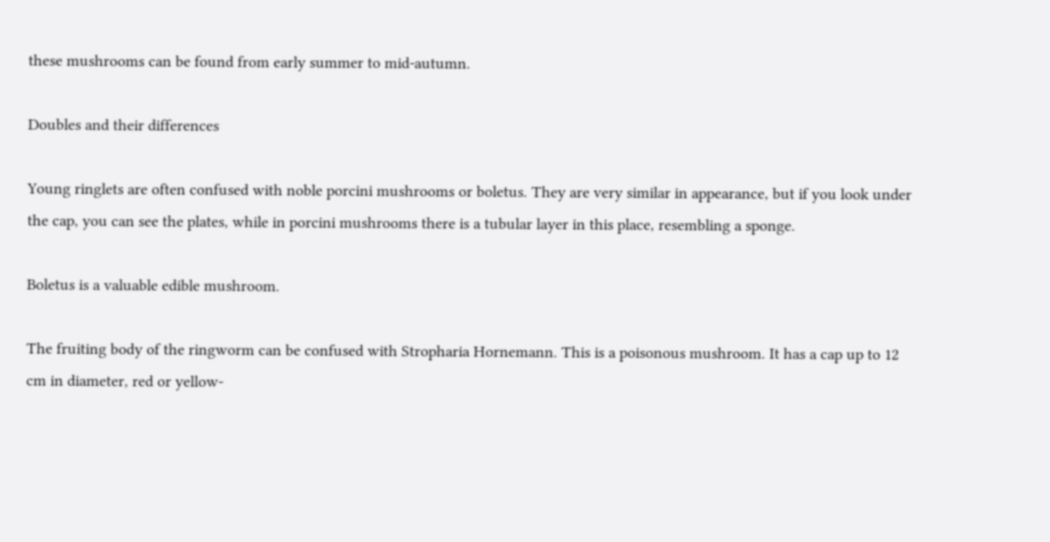these mushrooms can be found from early summer to mid-autumn.

Doubles and their differences

Young ringlets are often confused with noble porcini mushrooms or boletus. They are very similar in appearance, but if you look under the cap, you can see the plates, while in porcini mushrooms there is a tubular layer in this place, resembling a sponge.

Boletus is a valuable edible mushroom.

The fruiting body of the ringworm can be confused with Stropharia Hornemann. This is a poisonous mushroom. It has a cap up to 12 cm in diameter, red or yellow-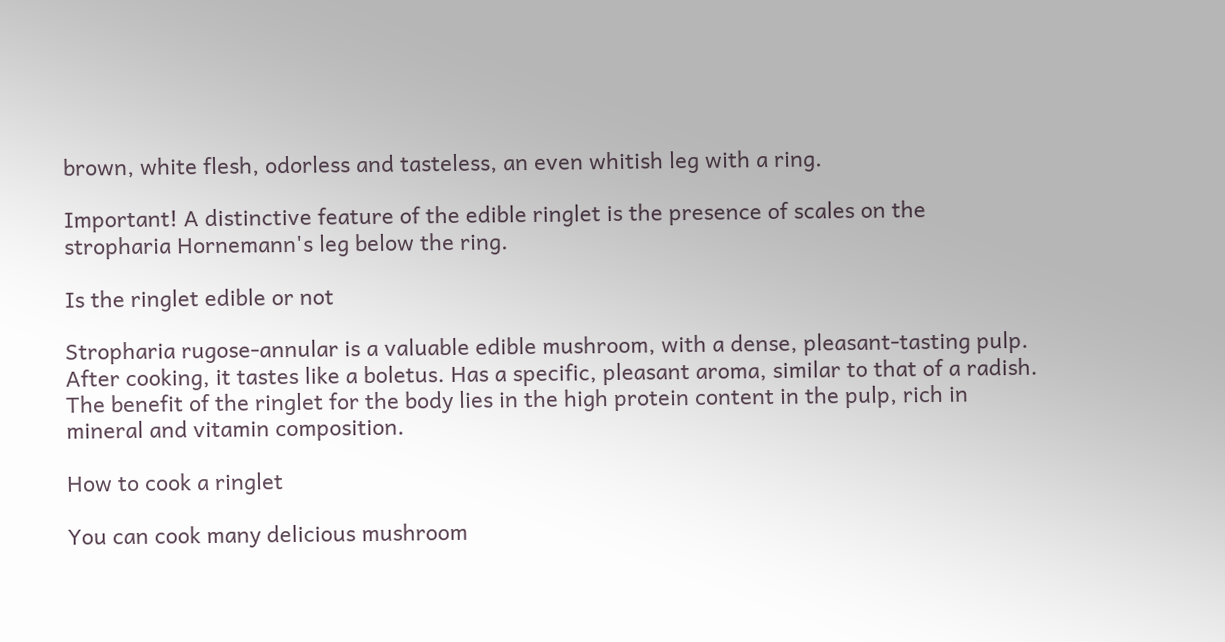brown, white flesh, odorless and tasteless, an even whitish leg with a ring.

Important! A distinctive feature of the edible ringlet is the presence of scales on the stropharia Hornemann's leg below the ring.

Is the ringlet edible or not

Stropharia rugose-annular is a valuable edible mushroom, with a dense, pleasant-tasting pulp. After cooking, it tastes like a boletus. Has a specific, pleasant aroma, similar to that of a radish. The benefit of the ringlet for the body lies in the high protein content in the pulp, rich in mineral and vitamin composition.

How to cook a ringlet

You can cook many delicious mushroom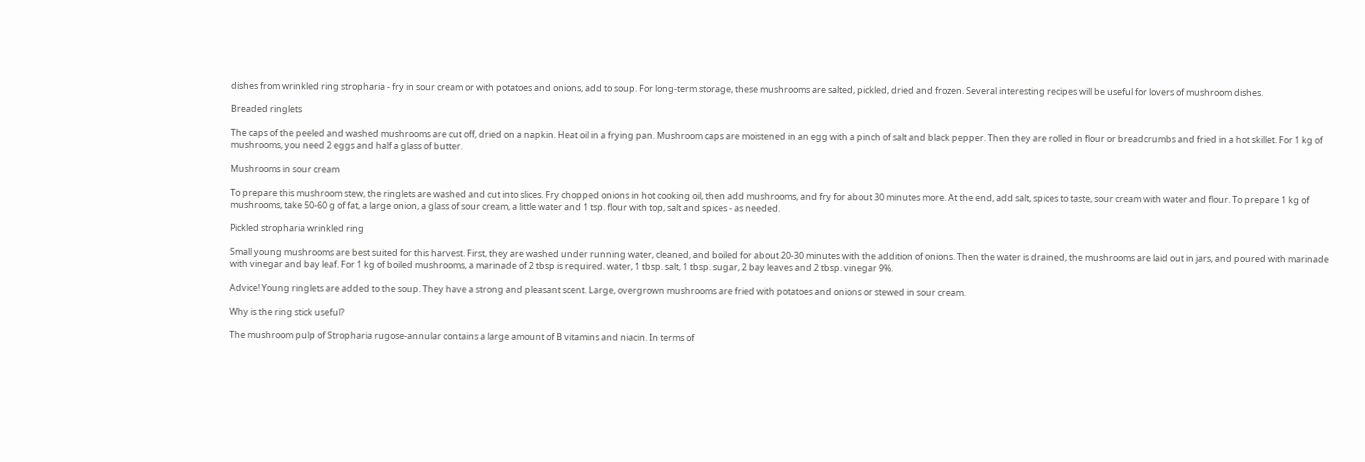dishes from wrinkled ring stropharia - fry in sour cream or with potatoes and onions, add to soup. For long-term storage, these mushrooms are salted, pickled, dried and frozen. Several interesting recipes will be useful for lovers of mushroom dishes.

Breaded ringlets

The caps of the peeled and washed mushrooms are cut off, dried on a napkin. Heat oil in a frying pan. Mushroom caps are moistened in an egg with a pinch of salt and black pepper. Then they are rolled in flour or breadcrumbs and fried in a hot skillet. For 1 kg of mushrooms, you need 2 eggs and half a glass of butter.

Mushrooms in sour cream

To prepare this mushroom stew, the ringlets are washed and cut into slices. Fry chopped onions in hot cooking oil, then add mushrooms, and fry for about 30 minutes more. At the end, add salt, spices to taste, sour cream with water and flour. To prepare 1 kg of mushrooms, take 50-60 g of fat, a large onion, a glass of sour cream, a little water and 1 tsp. flour with top, salt and spices - as needed.

Pickled stropharia wrinkled ring

Small young mushrooms are best suited for this harvest. First, they are washed under running water, cleaned, and boiled for about 20-30 minutes with the addition of onions. Then the water is drained, the mushrooms are laid out in jars, and poured with marinade with vinegar and bay leaf. For 1 kg of boiled mushrooms, a marinade of 2 tbsp is required. water, 1 tbsp. salt, 1 tbsp. sugar, 2 bay leaves and 2 tbsp. vinegar 9%.

Advice! Young ringlets are added to the soup. They have a strong and pleasant scent. Large, overgrown mushrooms are fried with potatoes and onions or stewed in sour cream.

Why is the ring stick useful?

The mushroom pulp of Stropharia rugose-annular contains a large amount of B vitamins and niacin. In terms of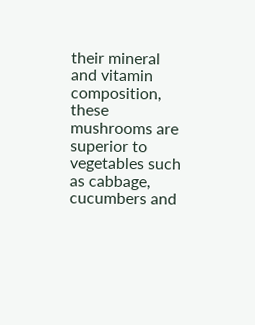their mineral and vitamin composition, these mushrooms are superior to vegetables such as cabbage, cucumbers and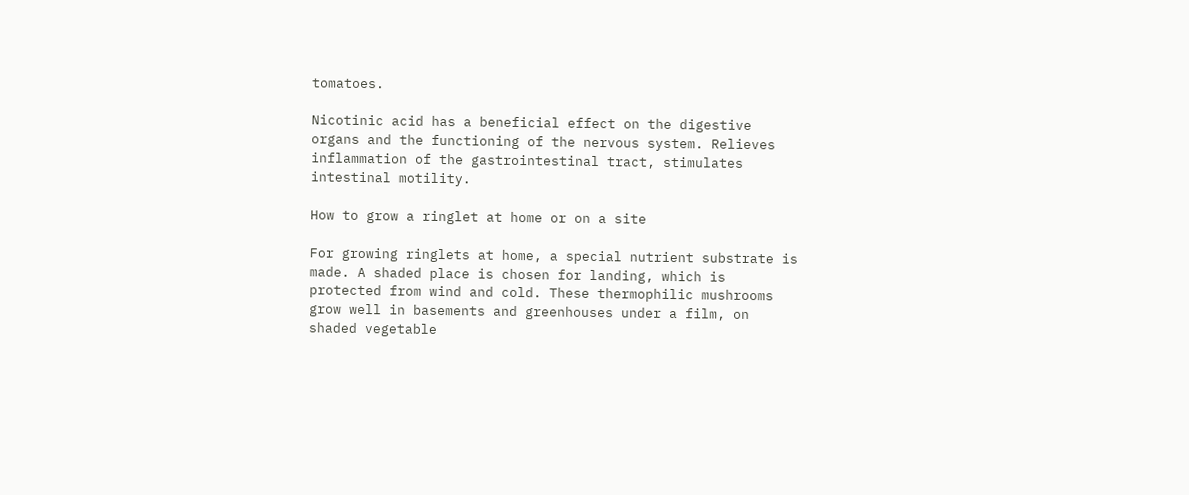tomatoes.

Nicotinic acid has a beneficial effect on the digestive organs and the functioning of the nervous system. Relieves inflammation of the gastrointestinal tract, stimulates intestinal motility.

How to grow a ringlet at home or on a site

For growing ringlets at home, a special nutrient substrate is made. A shaded place is chosen for landing, which is protected from wind and cold. These thermophilic mushrooms grow well in basements and greenhouses under a film, on shaded vegetable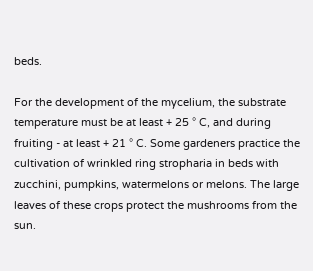beds.

For the development of the mycelium, the substrate temperature must be at least + 25 ° C, and during fruiting - at least + 21 ° C. Some gardeners practice the cultivation of wrinkled ring stropharia in beds with zucchini, pumpkins, watermelons or melons. The large leaves of these crops protect the mushrooms from the sun.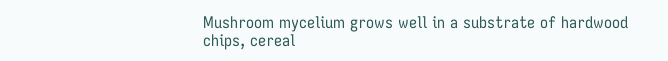Mushroom mycelium grows well in a substrate of hardwood chips, cereal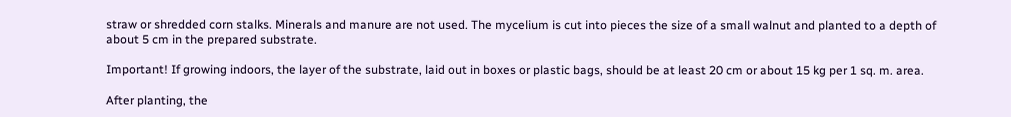straw or shredded corn stalks. Minerals and manure are not used. The mycelium is cut into pieces the size of a small walnut and planted to a depth of about 5 cm in the prepared substrate.

Important! If growing indoors, the layer of the substrate, laid out in boxes or plastic bags, should be at least 20 cm or about 15 kg per 1 sq. m. area.

After planting, the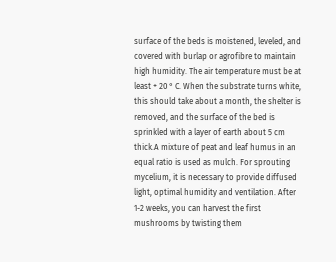surface of the beds is moistened, leveled, and covered with burlap or agrofibre to maintain high humidity. The air temperature must be at least + 20 ° C. When the substrate turns white, this should take about a month, the shelter is removed, and the surface of the bed is sprinkled with a layer of earth about 5 cm thick.A mixture of peat and leaf humus in an equal ratio is used as mulch. For sprouting mycelium, it is necessary to provide diffused light, optimal humidity and ventilation. After 1-2 weeks, you can harvest the first mushrooms by twisting them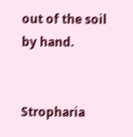out of the soil by hand.


Stropharia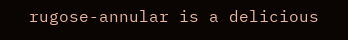rugose-annular is a delicious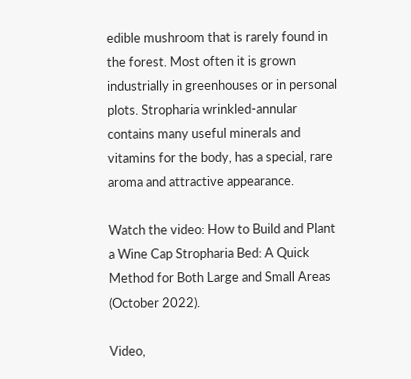edible mushroom that is rarely found in the forest. Most often it is grown industrially in greenhouses or in personal plots. Stropharia wrinkled-annular contains many useful minerals and vitamins for the body, has a special, rare aroma and attractive appearance.

Watch the video: How to Build and Plant a Wine Cap Stropharia Bed: A Quick Method for Both Large and Small Areas (October 2022).

Video,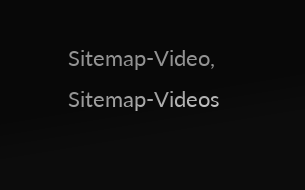Sitemap-Video, Sitemap-Videos